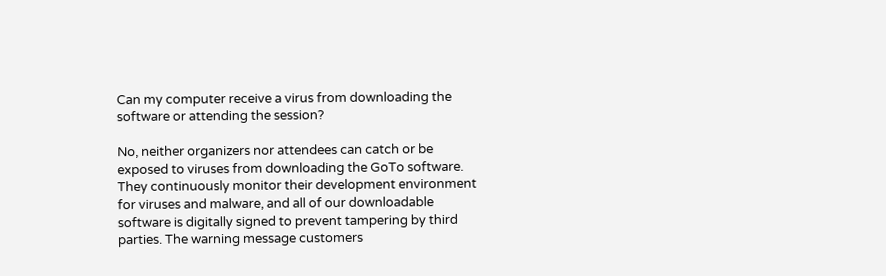Can my computer receive a virus from downloading the software or attending the session?

No, neither organizers nor attendees can catch or be exposed to viruses from downloading the GoTo software. They continuously monitor their development environment for viruses and malware, and all of our downloadable software is digitally signed to prevent tampering by third parties. The warning message customers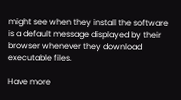might see when they install the software is a default message displayed by their browser whenever they download executable files.

Have more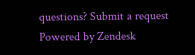questions? Submit a request
Powered by Zendesk